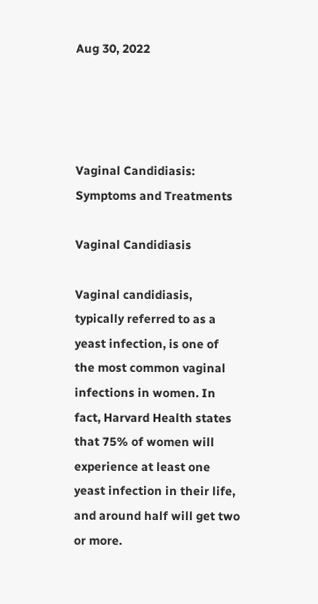Aug 30, 2022




Vaginal Candidiasis: Symptoms and Treatments

Vaginal Candidiasis

Vaginal candidiasis, typically referred to as a yeast infection, is one of the most common vaginal infections in women. In fact, Harvard Health states that 75% of women will experience at least one yeast infection in their life, and around half will get two or more.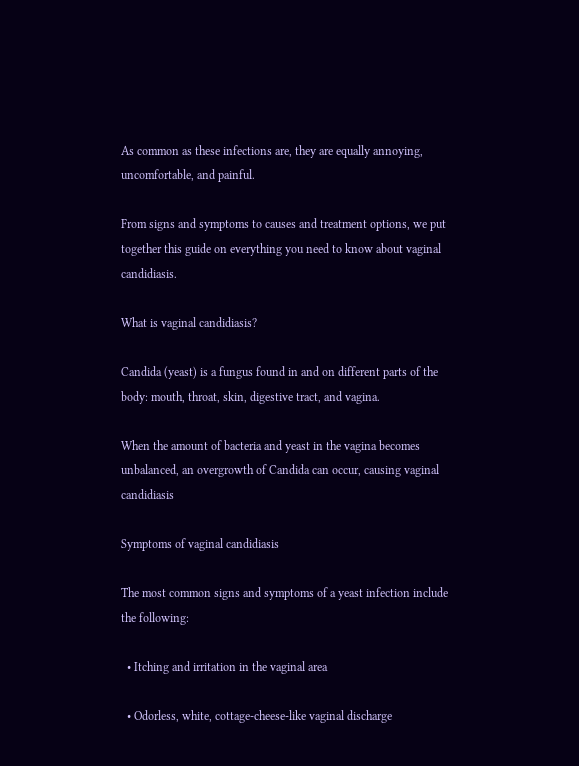As common as these infections are, they are equally annoying, uncomfortable, and painful.

From signs and symptoms to causes and treatment options, we put together this guide on everything you need to know about vaginal candidiasis.

What is vaginal candidiasis?

Candida (yeast) is a fungus found in and on different parts of the body: mouth, throat, skin, digestive tract, and vagina.

When the amount of bacteria and yeast in the vagina becomes unbalanced, an overgrowth of Candida can occur, causing vaginal candidiasis

Symptoms of vaginal candidiasis

The most common signs and symptoms of a yeast infection include the following:

  • Itching and irritation in the vaginal area

  • Odorless, white, cottage-cheese-like vaginal discharge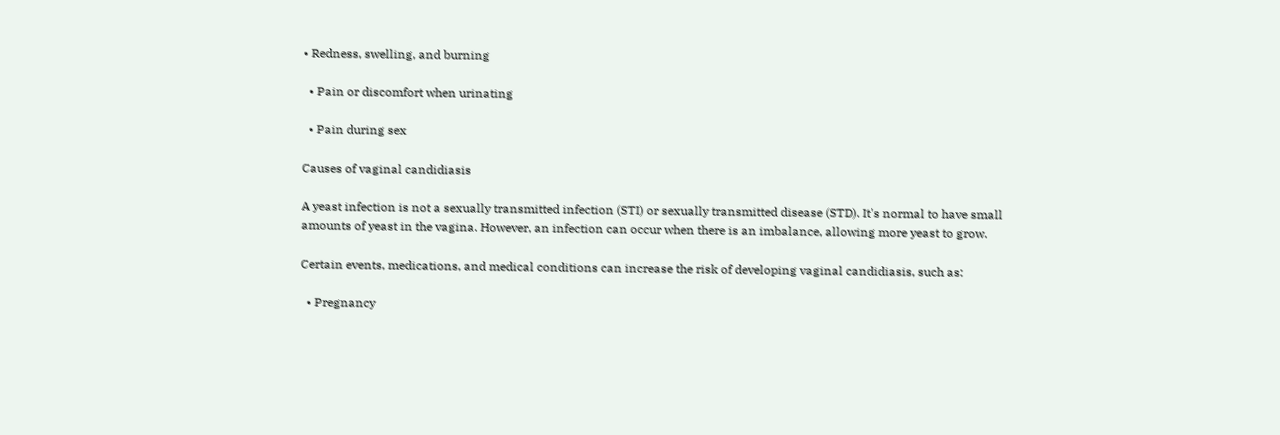• Redness, swelling, and burning

  • Pain or discomfort when urinating

  • Pain during sex

Causes of vaginal candidiasis

A yeast infection is not a sexually transmitted infection (STI) or sexually transmitted disease (STD). It's normal to have small amounts of yeast in the vagina. However, an infection can occur when there is an imbalance, allowing more yeast to grow.

Certain events, medications, and medical conditions can increase the risk of developing vaginal candidiasis, such as:

  • Pregnancy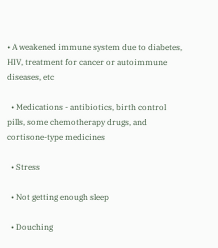• A weakened immune system due to diabetes, HIV, treatment for cancer or autoimmune diseases, etc

  • Medications - antibiotics, birth control pills, some chemotherapy drugs, and cortisone-type medicines

  • Stress

  • Not getting enough sleep

  • Douching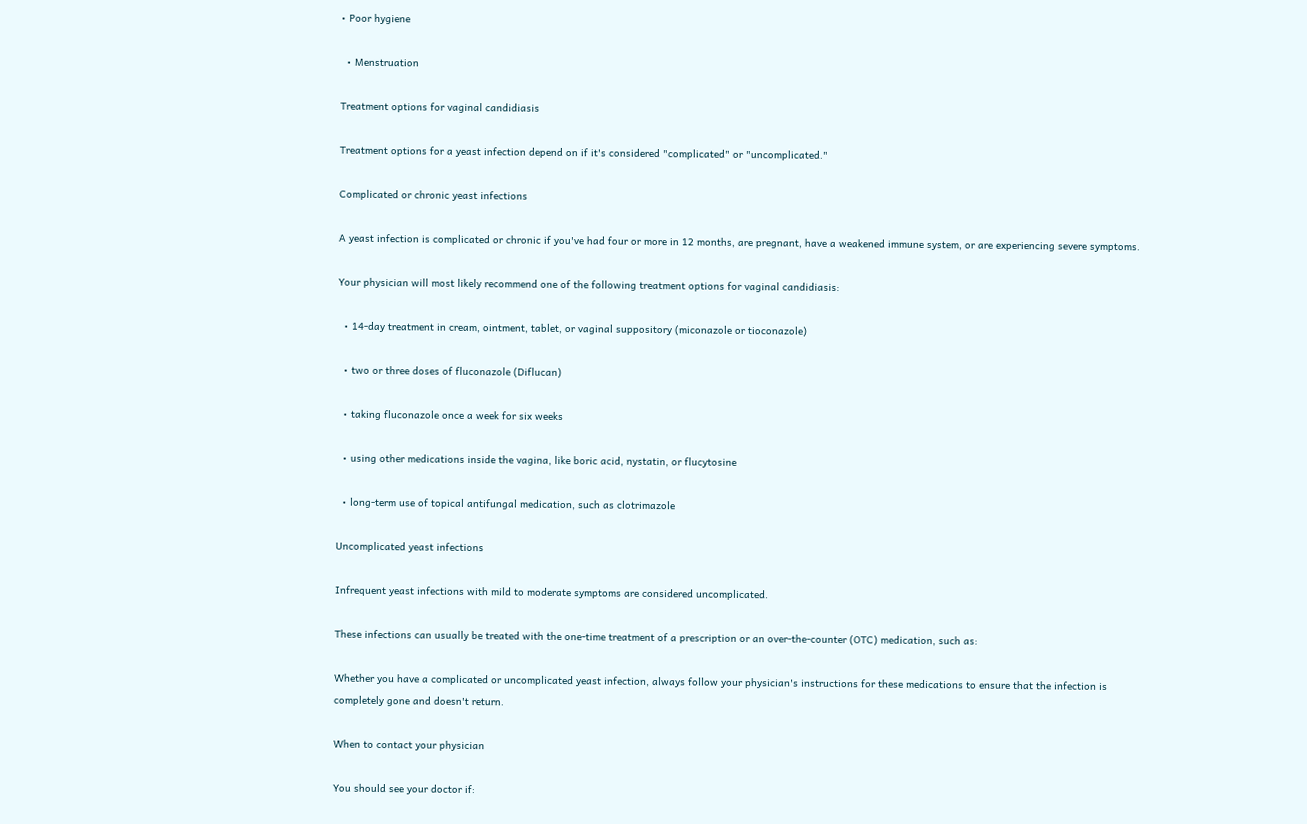• Poor hygiene

  • Menstruation

Treatment options for vaginal candidiasis

Treatment options for a yeast infection depend on if it's considered "complicated" or "uncomplicated."

Complicated or chronic yeast infections

A yeast infection is complicated or chronic if you've had four or more in 12 months, are pregnant, have a weakened immune system, or are experiencing severe symptoms.

Your physician will most likely recommend one of the following treatment options for vaginal candidiasis:

  • 14-day treatment in cream, ointment, tablet, or vaginal suppository (miconazole or tioconazole)

  • two or three doses of fluconazole (Diflucan)

  • taking fluconazole once a week for six weeks

  • using other medications inside the vagina, like boric acid, nystatin, or flucytosine

  • long-term use of topical antifungal medication, such as clotrimazole

Uncomplicated yeast infections

Infrequent yeast infections with mild to moderate symptoms are considered uncomplicated.

These infections can usually be treated with the one-time treatment of a prescription or an over-the-counter (OTC) medication, such as:

Whether you have a complicated or uncomplicated yeast infection, always follow your physician's instructions for these medications to ensure that the infection is completely gone and doesn't return.

When to contact your physician

You should see your doctor if: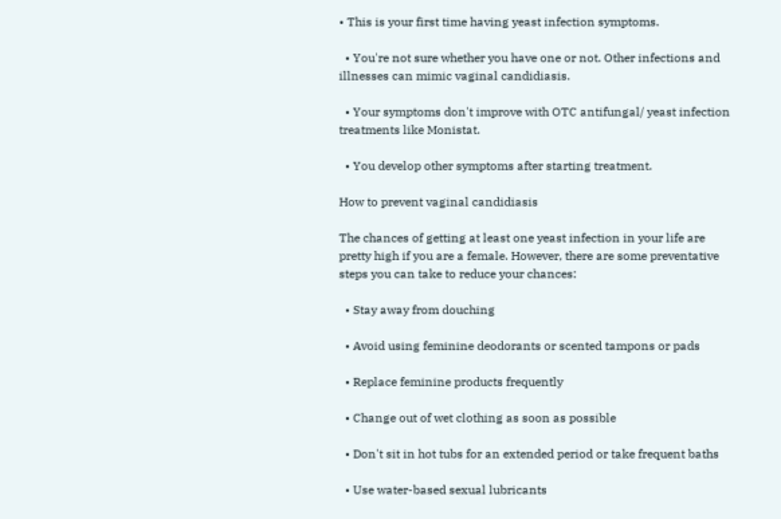• This is your first time having yeast infection symptoms.

  • You're not sure whether you have one or not. Other infections and illnesses can mimic vaginal candidiasis.

  • Your symptoms don't improve with OTC antifungal/ yeast infection treatments like Monistat.

  • You develop other symptoms after starting treatment.

How to prevent vaginal candidiasis

The chances of getting at least one yeast infection in your life are pretty high if you are a female. However, there are some preventative steps you can take to reduce your chances:

  • Stay away from douching

  • Avoid using feminine deodorants or scented tampons or pads

  • Replace feminine products frequently

  • Change out of wet clothing as soon as possible

  • Don't sit in hot tubs for an extended period or take frequent baths

  • Use water-based sexual lubricants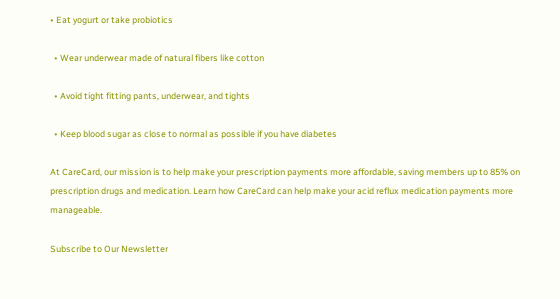• Eat yogurt or take probiotics

  • Wear underwear made of natural fibers like cotton

  • Avoid tight fitting pants, underwear, and tights

  • Keep blood sugar as close to normal as possible if you have diabetes

At CareCard, our mission is to help make your prescription payments more affordable, saving members up to 85% on prescription drugs and medication. Learn how CareCard can help make your acid reflux medication payments more manageable.

Subscribe to Our Newsletter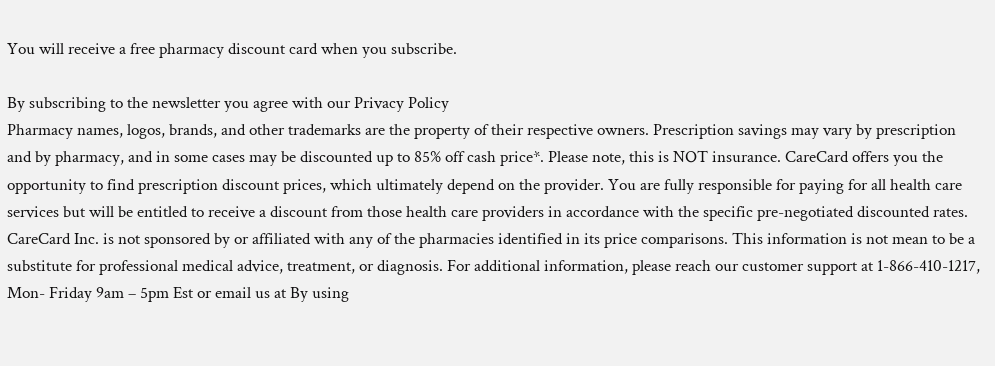You will receive a free pharmacy discount card when you subscribe.

By subscribing to the newsletter you agree with our Privacy Policy
Pharmacy names, logos, brands, and other trademarks are the property of their respective owners. Prescription savings may vary by prescription and by pharmacy, and in some cases may be discounted up to 85% off cash price*. Please note, this is NOT insurance. CareCard offers you the opportunity to find prescription discount prices, which ultimately depend on the provider. You are fully responsible for paying for all health care services but will be entitled to receive a discount from those health care providers in accordance with the specific pre-negotiated discounted rates. CareCard Inc. is not sponsored by or affiliated with any of the pharmacies identified in its price comparisons. This information is not mean to be a substitute for professional medical advice, treatment, or diagnosis. For additional information, please reach our customer support at 1-866-410-1217, Mon- Friday 9am – 5pm Est or email us at By using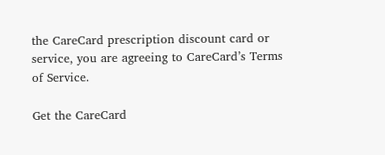the CareCard prescription discount card or service, you are agreeing to CareCard’s Terms of Service.

Get the CareCard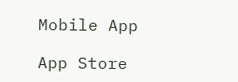Mobile App

App Store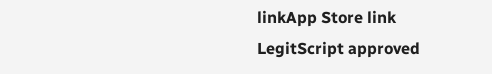linkApp Store link
LegitScript approved